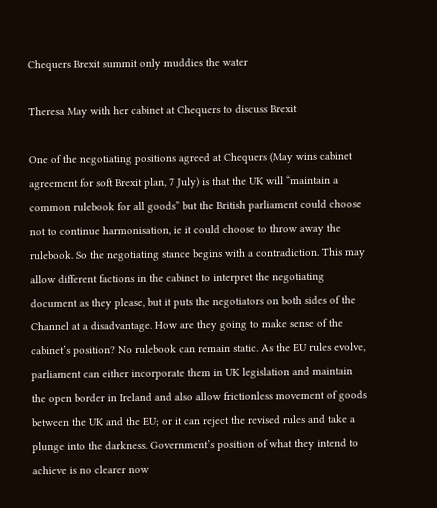Chequers Brexit summit only muddies the water

Theresa May with her cabinet at Chequers to discuss Brexit

One of the negotiating positions agreed at Chequers (May wins cabinet agreement for soft Brexit plan, 7 July) is that the UK will “maintain a common rulebook for all goods” but the British parliament could choose not to continue harmonisation, ie it could choose to throw away the rulebook. So the negotiating stance begins with a contradiction. This may allow different factions in the cabinet to interpret the negotiating document as they please, but it puts the negotiators on both sides of the Channel at a disadvantage. How are they going to make sense of the cabinet’s position? No rulebook can remain static. As the EU rules evolve, parliament can either incorporate them in UK legislation and maintain the open border in Ireland and also allow frictionless movement of goods between the UK and the EU; or it can reject the revised rules and take a plunge into the darkness. Government’s position of what they intend to achieve is no clearer now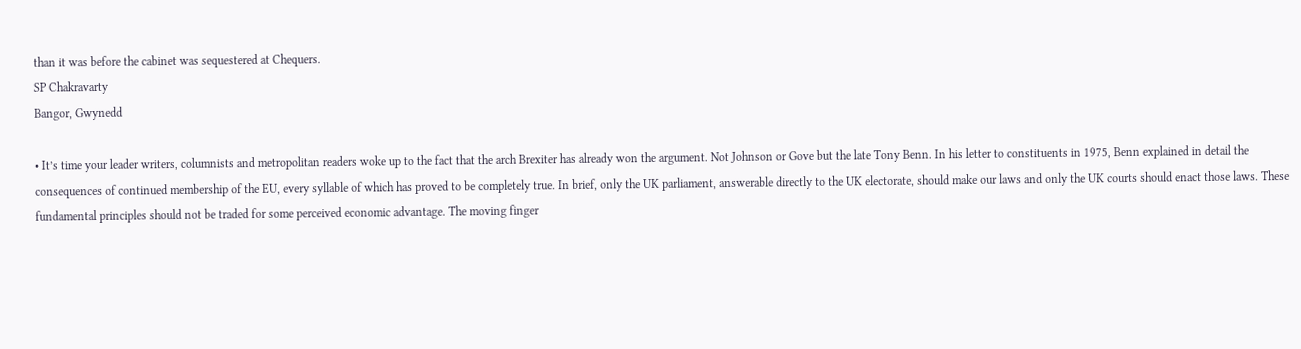than it was before the cabinet was sequestered at Chequers.
SP Chakravarty
Bangor, Gwynedd

• It’s time your leader writers, columnists and metropolitan readers woke up to the fact that the arch Brexiter has already won the argument. Not Johnson or Gove but the late Tony Benn. In his letter to constituents in 1975, Benn explained in detail the consequences of continued membership of the EU, every syllable of which has proved to be completely true. In brief, only the UK parliament, answerable directly to the UK electorate, should make our laws and only the UK courts should enact those laws. These fundamental principles should not be traded for some perceived economic advantage. The moving finger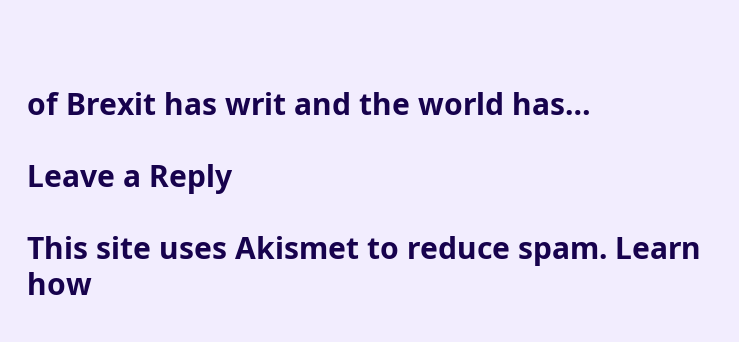of Brexit has writ and the world has…

Leave a Reply

This site uses Akismet to reduce spam. Learn how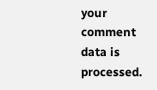your comment data is processed.